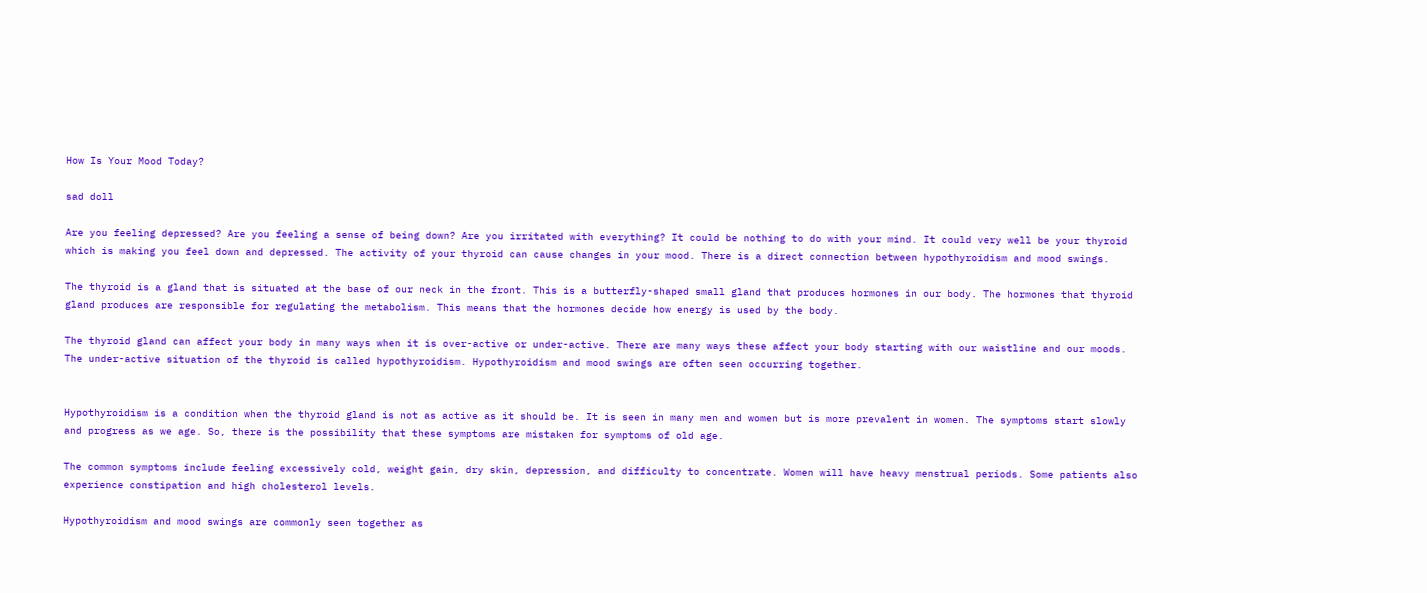How Is Your Mood Today?

sad doll

Are you feeling depressed? Are you feeling a sense of being down? Are you irritated with everything? It could be nothing to do with your mind. It could very well be your thyroid which is making you feel down and depressed. The activity of your thyroid can cause changes in your mood. There is a direct connection between hypothyroidism and mood swings.

The thyroid is a gland that is situated at the base of our neck in the front. This is a butterfly-shaped small gland that produces hormones in our body. The hormones that thyroid gland produces are responsible for regulating the metabolism. This means that the hormones decide how energy is used by the body.

The thyroid gland can affect your body in many ways when it is over-active or under-active. There are many ways these affect your body starting with our waistline and our moods. The under-active situation of the thyroid is called hypothyroidism. Hypothyroidism and mood swings are often seen occurring together.


Hypothyroidism is a condition when the thyroid gland is not as active as it should be. It is seen in many men and women but is more prevalent in women. The symptoms start slowly and progress as we age. So, there is the possibility that these symptoms are mistaken for symptoms of old age.

The common symptoms include feeling excessively cold, weight gain, dry skin, depression, and difficulty to concentrate. Women will have heavy menstrual periods. Some patients also experience constipation and high cholesterol levels.

Hypothyroidism and mood swings are commonly seen together as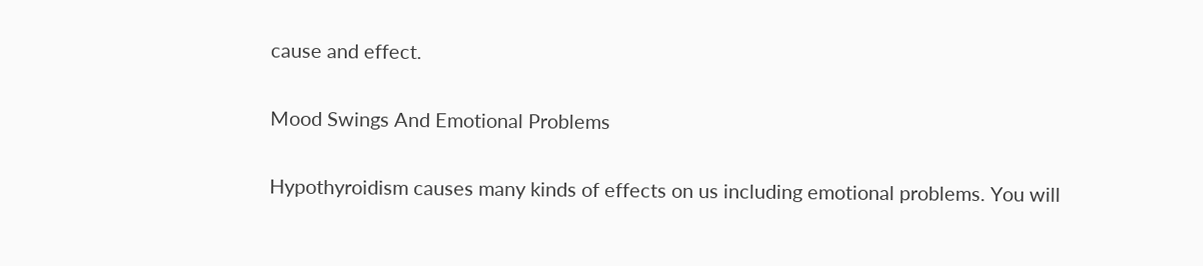cause and effect.

Mood Swings And Emotional Problems

Hypothyroidism causes many kinds of effects on us including emotional problems. You will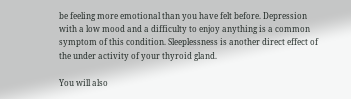be feeling more emotional than you have felt before. Depression with a low mood and a difficulty to enjoy anything is a common symptom of this condition. Sleeplessness is another direct effect of the under activity of your thyroid gland.

You will also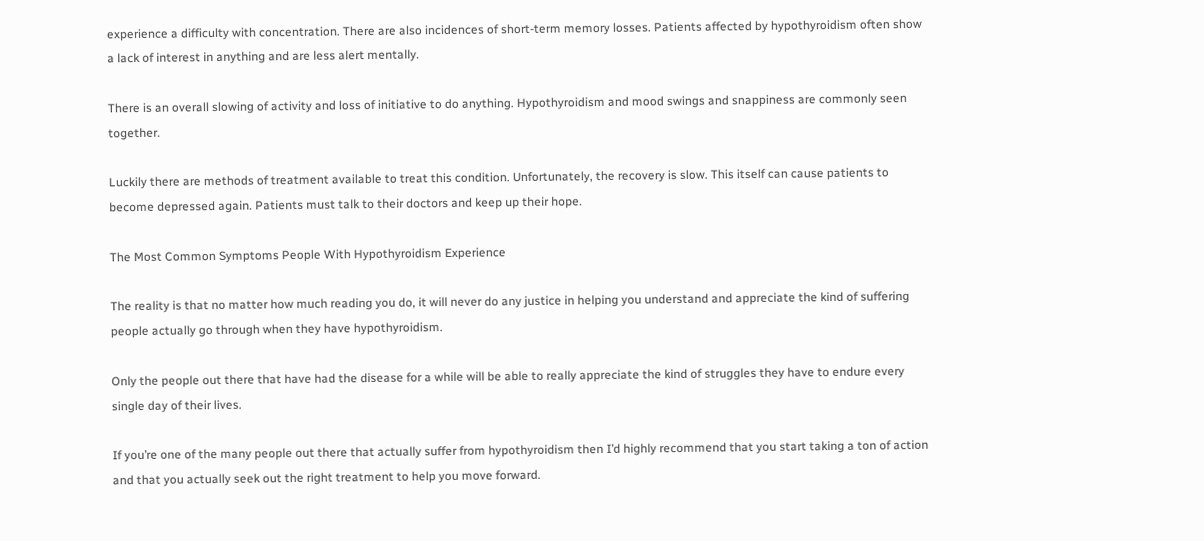experience a difficulty with concentration. There are also incidences of short-term memory losses. Patients affected by hypothyroidism often show a lack of interest in anything and are less alert mentally.

There is an overall slowing of activity and loss of initiative to do anything. Hypothyroidism and mood swings and snappiness are commonly seen together.

Luckily there are methods of treatment available to treat this condition. Unfortunately, the recovery is slow. This itself can cause patients to become depressed again. Patients must talk to their doctors and keep up their hope.

The Most Common Symptoms People With Hypothyroidism Experience

The reality is that no matter how much reading you do, it will never do any justice in helping you understand and appreciate the kind of suffering people actually go through when they have hypothyroidism.

Only the people out there that have had the disease for a while will be able to really appreciate the kind of struggles they have to endure every single day of their lives.

If you’re one of the many people out there that actually suffer from hypothyroidism then I’d highly recommend that you start taking a ton of action and that you actually seek out the right treatment to help you move forward.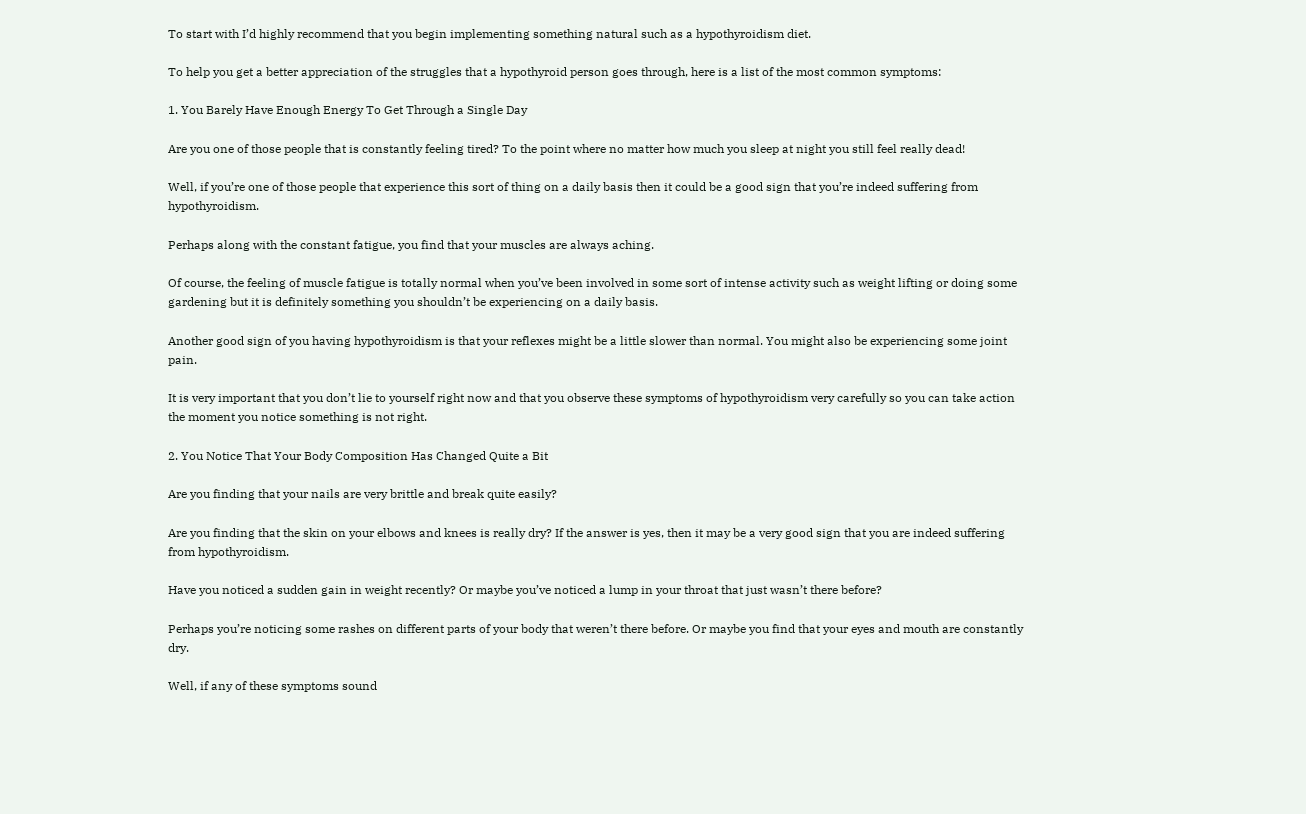To start with I’d highly recommend that you begin implementing something natural such as a hypothyroidism diet.

To help you get a better appreciation of the struggles that a hypothyroid person goes through, here is a list of the most common symptoms:

1. You Barely Have Enough Energy To Get Through a Single Day

Are you one of those people that is constantly feeling tired? To the point where no matter how much you sleep at night you still feel really dead!

Well, if you’re one of those people that experience this sort of thing on a daily basis then it could be a good sign that you’re indeed suffering from hypothyroidism.

Perhaps along with the constant fatigue, you find that your muscles are always aching.

Of course, the feeling of muscle fatigue is totally normal when you’ve been involved in some sort of intense activity such as weight lifting or doing some gardening but it is definitely something you shouldn’t be experiencing on a daily basis.

Another good sign of you having hypothyroidism is that your reflexes might be a little slower than normal. You might also be experiencing some joint pain.

It is very important that you don’t lie to yourself right now and that you observe these symptoms of hypothyroidism very carefully so you can take action the moment you notice something is not right.

2. You Notice That Your Body Composition Has Changed Quite a Bit

Are you finding that your nails are very brittle and break quite easily?

Are you finding that the skin on your elbows and knees is really dry? If the answer is yes, then it may be a very good sign that you are indeed suffering from hypothyroidism.

Have you noticed a sudden gain in weight recently? Or maybe you’ve noticed a lump in your throat that just wasn’t there before?

Perhaps you’re noticing some rashes on different parts of your body that weren’t there before. Or maybe you find that your eyes and mouth are constantly dry.

Well, if any of these symptoms sound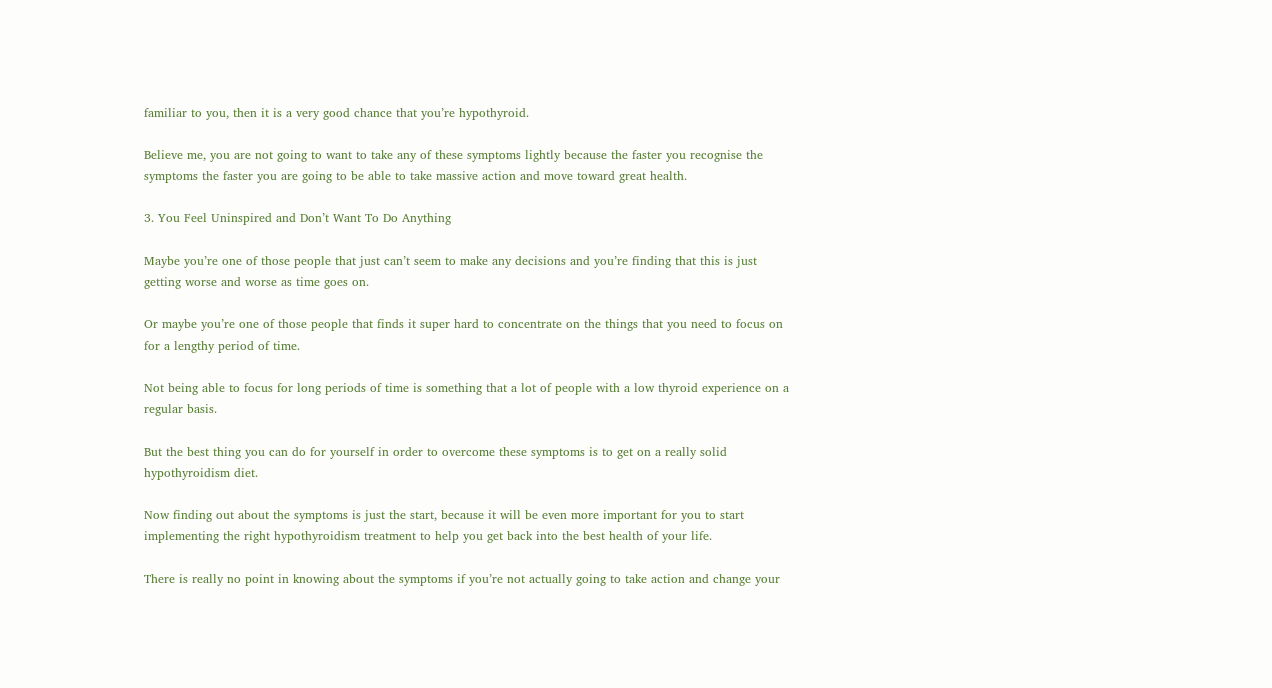familiar to you, then it is a very good chance that you’re hypothyroid.

Believe me, you are not going to want to take any of these symptoms lightly because the faster you recognise the symptoms the faster you are going to be able to take massive action and move toward great health.

3. You Feel Uninspired and Don’t Want To Do Anything

Maybe you’re one of those people that just can’t seem to make any decisions and you’re finding that this is just getting worse and worse as time goes on.

Or maybe you’re one of those people that finds it super hard to concentrate on the things that you need to focus on for a lengthy period of time.

Not being able to focus for long periods of time is something that a lot of people with a low thyroid experience on a regular basis.

But the best thing you can do for yourself in order to overcome these symptoms is to get on a really solid hypothyroidism diet.

Now finding out about the symptoms is just the start, because it will be even more important for you to start implementing the right hypothyroidism treatment to help you get back into the best health of your life.

There is really no point in knowing about the symptoms if you’re not actually going to take action and change your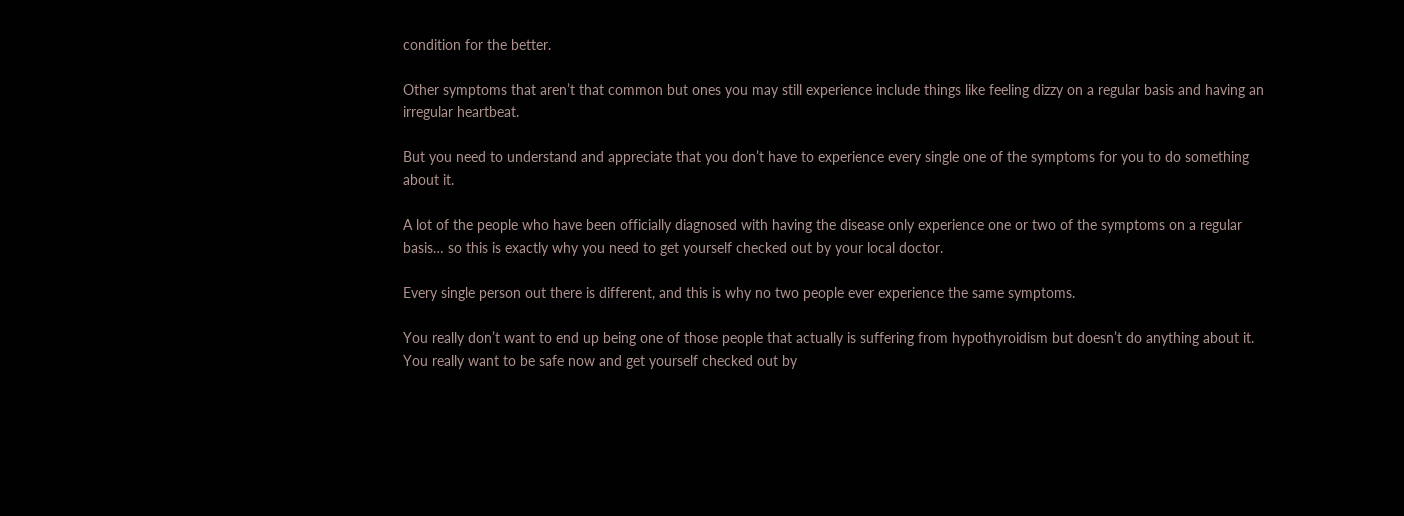condition for the better.

Other symptoms that aren’t that common but ones you may still experience include things like feeling dizzy on a regular basis and having an irregular heartbeat.

But you need to understand and appreciate that you don’t have to experience every single one of the symptoms for you to do something about it.

A lot of the people who have been officially diagnosed with having the disease only experience one or two of the symptoms on a regular basis… so this is exactly why you need to get yourself checked out by your local doctor.

Every single person out there is different, and this is why no two people ever experience the same symptoms.

You really don’t want to end up being one of those people that actually is suffering from hypothyroidism but doesn’t do anything about it. You really want to be safe now and get yourself checked out by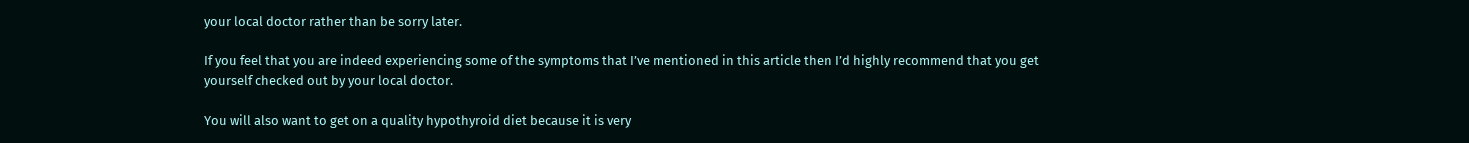your local doctor rather than be sorry later.

If you feel that you are indeed experiencing some of the symptoms that I’ve mentioned in this article then I’d highly recommend that you get yourself checked out by your local doctor.

You will also want to get on a quality hypothyroid diet because it is very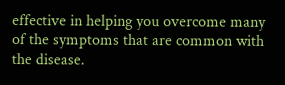effective in helping you overcome many of the symptoms that are common with the disease.